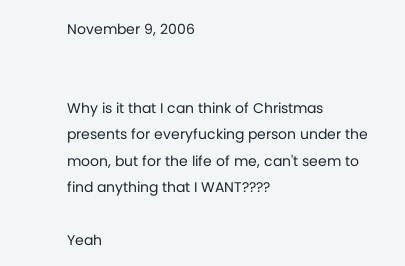November 9, 2006


Why is it that I can think of Christmas presents for everyfucking person under the moon, but for the life of me, can't seem to find anything that I WANT????

Yeah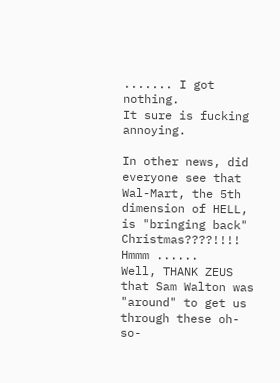....... I got nothing.
It sure is fucking annoying.

In other news, did everyone see that Wal-Mart, the 5th dimension of HELL, is "bringing back" Christmas????!!!!
Hmmm ......
Well, THANK ZEUS that Sam Walton was "around" to get us through these oh-so-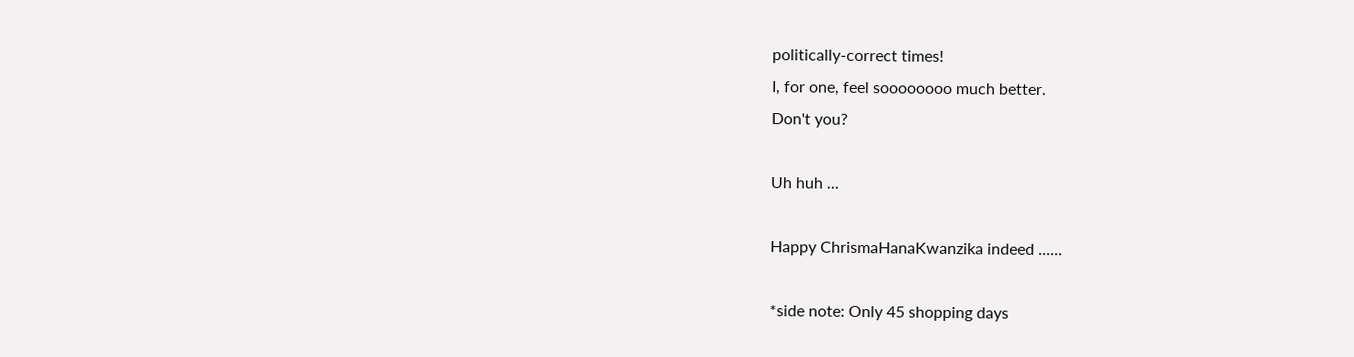politically-correct times!
I, for one, feel soooooooo much better.
Don't you?

Uh huh ...

Happy ChrismaHanaKwanzika indeed ......

*side note: Only 45 shopping days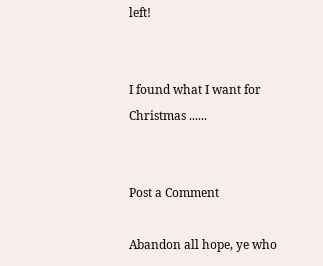left!


I found what I want for Christmas ......


Post a Comment

Abandon all hope, ye who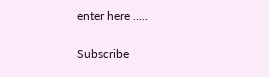enter here .....

Subscribe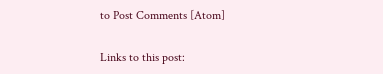to Post Comments [Atom]

Links to this post: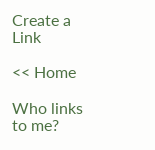Create a Link

<< Home

Who links to me?